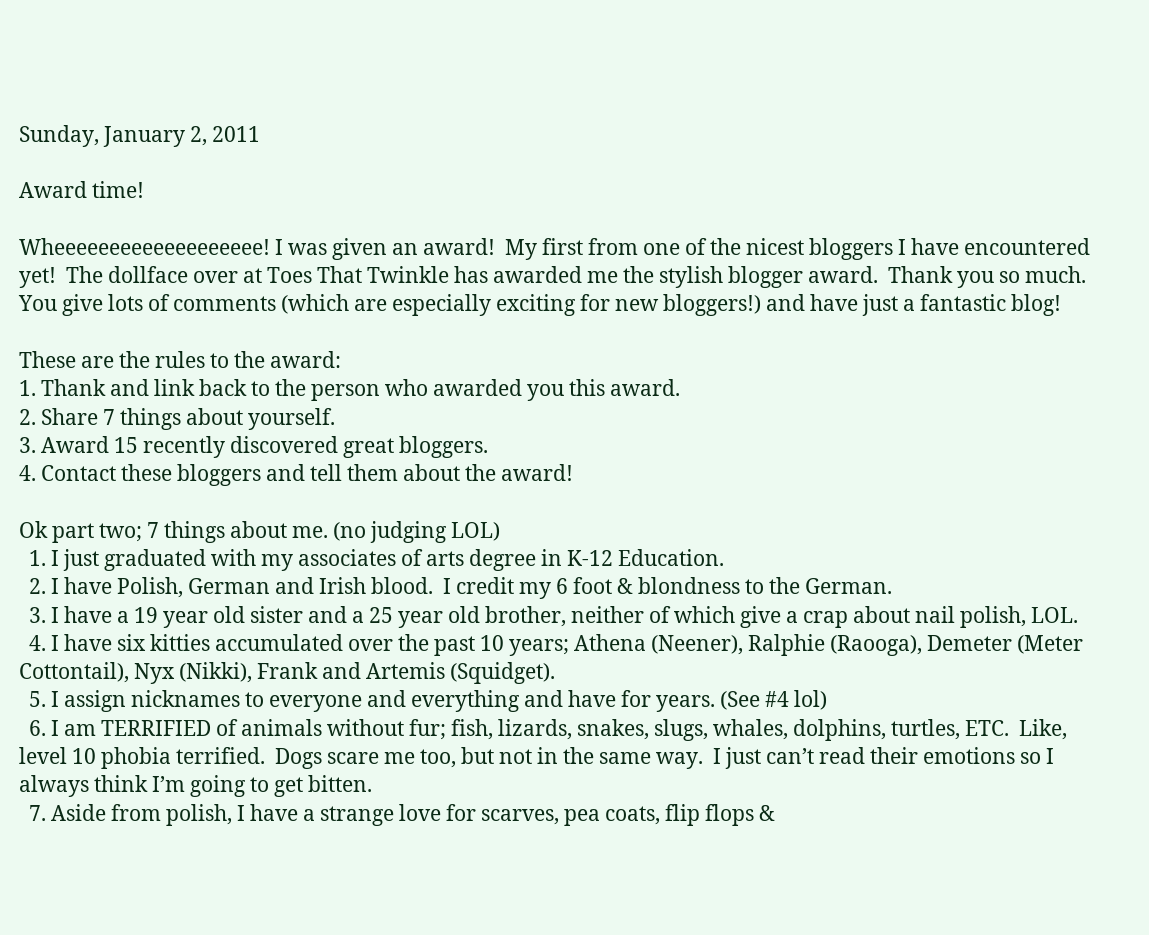Sunday, January 2, 2011

Award time!

Wheeeeeeeeeeeeeeeeeee! I was given an award!  My first from one of the nicest bloggers I have encountered yet!  The dollface over at Toes That Twinkle has awarded me the stylish blogger award.  Thank you so much.  You give lots of comments (which are especially exciting for new bloggers!) and have just a fantastic blog!

These are the rules to the award:
1. Thank and link back to the person who awarded you this award.
2. Share 7 things about yourself.
3. Award 15 recently discovered great bloggers.
4. Contact these bloggers and tell them about the award!

Ok part two; 7 things about me. (no judging LOL)
  1. I just graduated with my associates of arts degree in K-12 Education.
  2. I have Polish, German and Irish blood.  I credit my 6 foot & blondness to the German.
  3. I have a 19 year old sister and a 25 year old brother, neither of which give a crap about nail polish, LOL.
  4. I have six kitties accumulated over the past 10 years; Athena (Neener), Ralphie (Raooga), Demeter (Meter Cottontail), Nyx (Nikki), Frank and Artemis (Squidget).
  5. I assign nicknames to everyone and everything and have for years. (See #4 lol)
  6. I am TERRIFIED of animals without fur; fish, lizards, snakes, slugs, whales, dolphins, turtles, ETC.  Like, level 10 phobia terrified.  Dogs scare me too, but not in the same way.  I just can’t read their emotions so I always think I’m going to get bitten.
  7. Aside from polish, I have a strange love for scarves, pea coats, flip flops &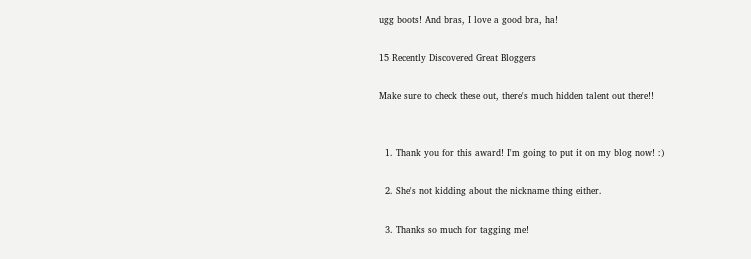ugg boots! And bras, I love a good bra, ha!

15 Recently Discovered Great Bloggers

Make sure to check these out, there's much hidden talent out there!!


  1. Thank you for this award! I'm going to put it on my blog now! :)

  2. She's not kidding about the nickname thing either.

  3. Thanks so much for tagging me!